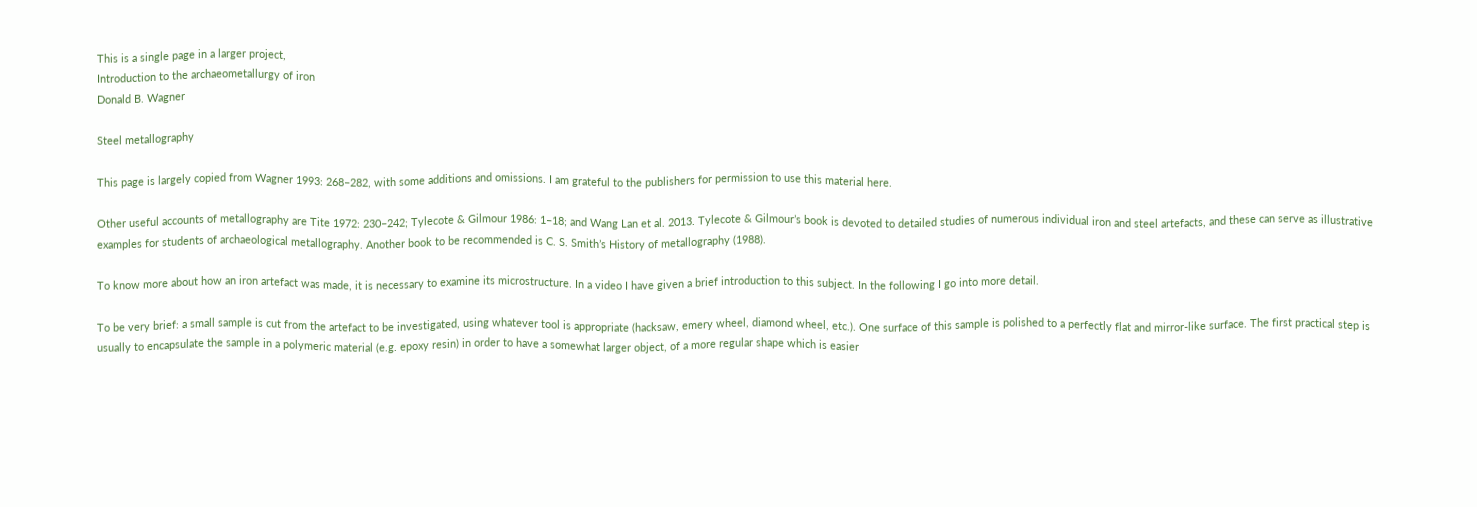This is a single page in a larger project,
Introduction to the archaeometallurgy of iron
Donald B. Wagner

Steel metallography

This page is largely copied from Wagner 1993: 268–282, with some additions and omissions. I am grateful to the publishers for permission to use this material here.

Other useful accounts of metallography are Tite 1972: 230–242; Tylecote & Gilmour 1986: 1–18; and Wang Lan et al. 2013. Tylecote & Gilmour’s book is devoted to detailed studies of numerous individual iron and steel artefacts, and these can serve as illustrative examples for students of archaeological metallography. Another book to be recommended is C. S. Smith’s History of metallography (1988).

To know more about how an iron artefact was made, it is necessary to examine its microstructure. In a video I have given a brief introduction to this subject. In the following I go into more detail.

To be very brief: a small sample is cut from the artefact to be investigated, using whatever tool is appropriate (hacksaw, emery wheel, diamond wheel, etc.). One surface of this sample is polished to a perfectly flat and mirror-like surface. The first practical step is usually to encapsulate the sample in a polymeric material (e.g. epoxy resin) in order to have a somewhat larger object, of a more regular shape which is easier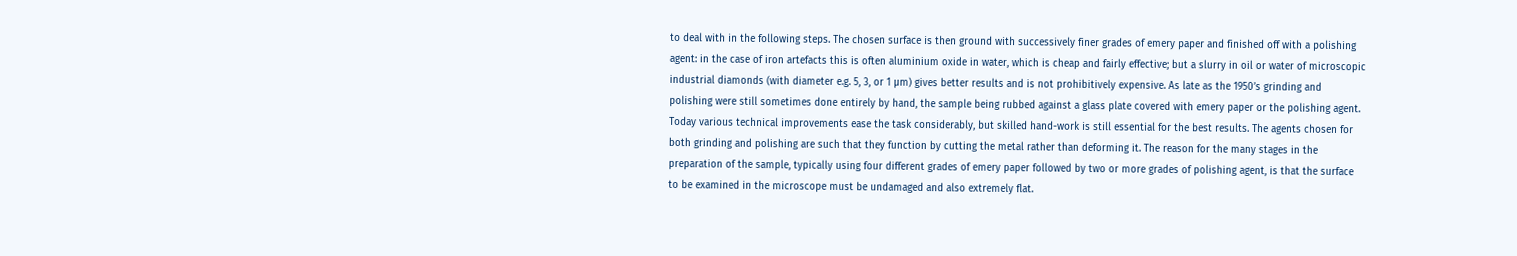to deal with in the following steps. The chosen surface is then ground with successively finer grades of emery paper and finished off with a polishing agent: in the case of iron artefacts this is often aluminium oxide in water, which is cheap and fairly effective; but a slurry in oil or water of microscopic industrial diamonds (with diameter e.g. 5, 3, or 1 µm) gives better results and is not prohibitively expensive. As late as the 1950’s grinding and polishing were still sometimes done entirely by hand, the sample being rubbed against a glass plate covered with emery paper or the polishing agent. Today various technical improvements ease the task considerably, but skilled hand-work is still essential for the best results. The agents chosen for both grinding and polishing are such that they function by cutting the metal rather than deforming it. The reason for the many stages in the preparation of the sample, typically using four different grades of emery paper followed by two or more grades of polishing agent, is that the surface to be examined in the microscope must be undamaged and also extremely flat.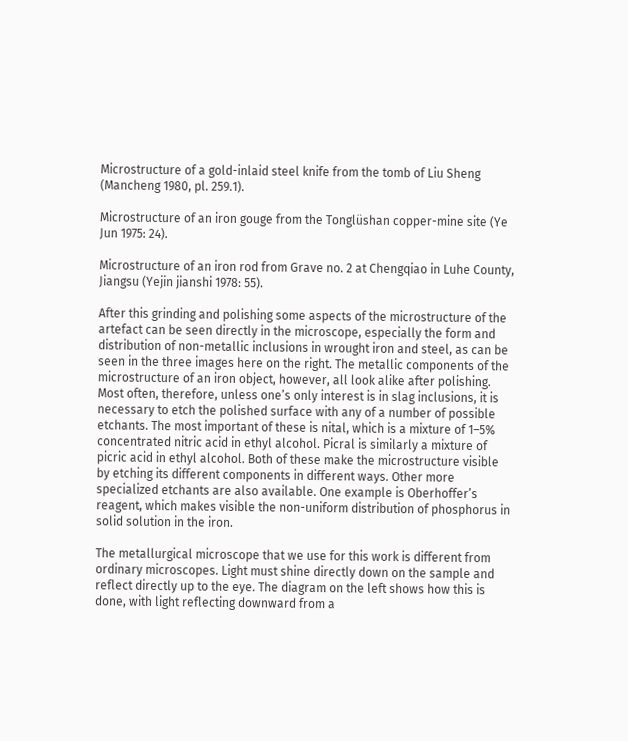Microstructure of a gold-inlaid steel knife from the tomb of Liu Sheng (Mancheng 1980, pl. 259.1).

Microstructure of an iron gouge from the Tonglüshan copper-mine site (Ye Jun 1975: 24).

Microstructure of an iron rod from Grave no. 2 at Chengqiao in Luhe County, Jiangsu (Yejin jianshi 1978: 55).

After this grinding and polishing some aspects of the microstructure of the artefact can be seen directly in the microscope, especially the form and distribution of non-metallic inclusions in wrought iron and steel, as can be seen in the three images here on the right. The metallic components of the microstructure of an iron object, however, all look alike after polishing. Most often, therefore, unless one’s only interest is in slag inclusions, it is necessary to etch the polished surface with any of a number of possible etchants. The most important of these is nital, which is a mixture of 1–5% concentrated nitric acid in ethyl alcohol. Picral is similarly a mixture of picric acid in ethyl alcohol. Both of these make the microstructure visible by etching its different components in different ways. Other more specialized etchants are also available. One example is Oberhoffer’s reagent, which makes visible the non-uniform distribution of phosphorus in solid solution in the iron.

The metallurgical microscope that we use for this work is different from ordinary microscopes. Light must shine directly down on the sample and reflect directly up to the eye. The diagram on the left shows how this is done, with light reflecting downward from a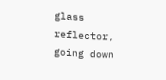glass reflector, going down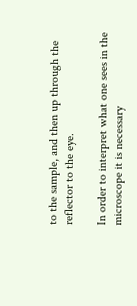to the sample, and then up through the reflector to the eye.

In order to interpret what one sees in the microscope it is necessary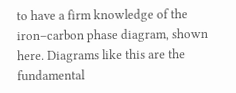to have a firm knowledge of the iron–carbon phase diagram, shown here. Diagrams like this are the fundamental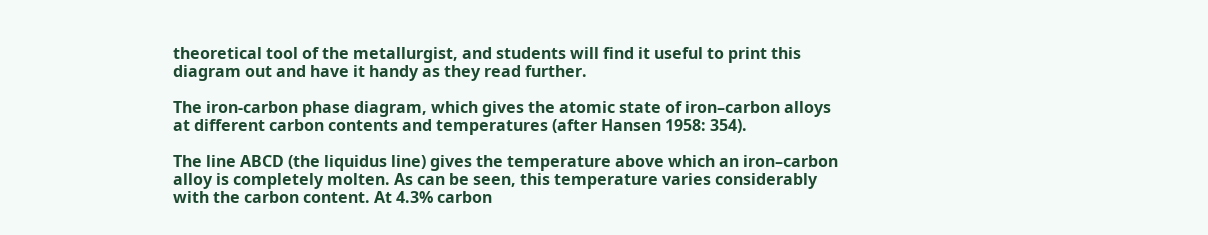theoretical tool of the metallurgist, and students will find it useful to print this diagram out and have it handy as they read further.

The iron-carbon phase diagram, which gives the atomic state of iron–carbon alloys at different carbon contents and temperatures (after Hansen 1958: 354).

The line ABCD (the liquidus line) gives the temperature above which an iron–carbon alloy is completely molten. As can be seen, this temperature varies considerably with the carbon content. At 4.3% carbon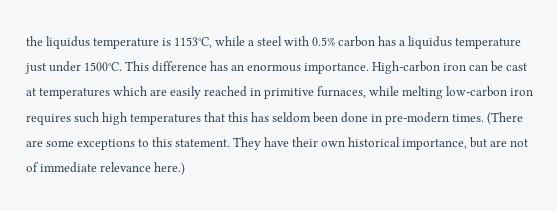the liquidus temperature is 1153°C, while a steel with 0.5% carbon has a liquidus temperature just under 1500°C. This difference has an enormous importance. High-carbon iron can be cast at temperatures which are easily reached in primitive furnaces, while melting low-carbon iron requires such high temperatures that this has seldom been done in pre-modern times. (There are some exceptions to this statement. They have their own historical importance, but are not of immediate relevance here.)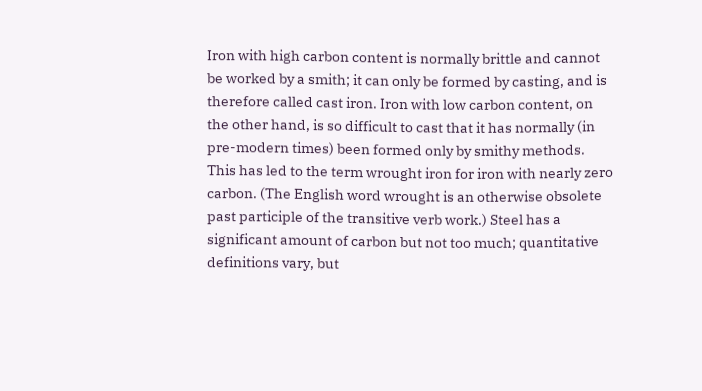Iron with high carbon content is normally brittle and cannot be worked by a smith; it can only be formed by casting, and is therefore called cast iron. Iron with low carbon content, on the other hand, is so difficult to cast that it has normally (in pre-modern times) been formed only by smithy methods. This has led to the term wrought iron for iron with nearly zero carbon. (The English word wrought is an otherwise obsolete past participle of the transitive verb work.) Steel has a significant amount of carbon but not too much; quantitative definitions vary, but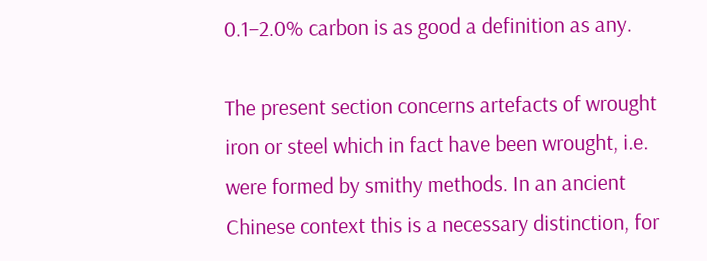0.1–2.0% carbon is as good a definition as any.

The present section concerns artefacts of wrought iron or steel which in fact have been wrought, i.e. were formed by smithy methods. In an ancient Chinese context this is a necessary distinction, for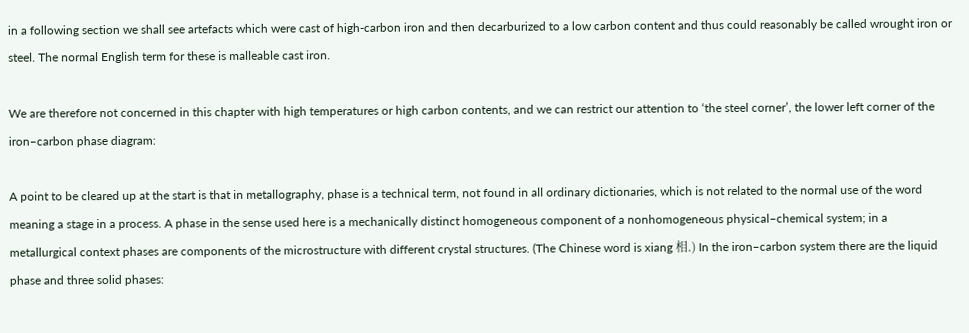in a following section we shall see artefacts which were cast of high-carbon iron and then decarburized to a low carbon content and thus could reasonably be called wrought iron or steel. The normal English term for these is malleable cast iron.

We are therefore not concerned in this chapter with high temperatures or high carbon contents, and we can restrict our attention to ‘the steel corner’, the lower left corner of the iron–carbon phase diagram:

A point to be cleared up at the start is that in metallography, phase is a technical term, not found in all ordinary dictionaries, which is not related to the normal use of the word meaning a stage in a process. A phase in the sense used here is a mechanically distinct homogeneous component of a nonhomogeneous physical–chemical system; in a metallurgical context phases are components of the microstructure with different crystal structures. (The Chinese word is xiang 相.) In the iron–carbon system there are the liquid phase and three solid phases: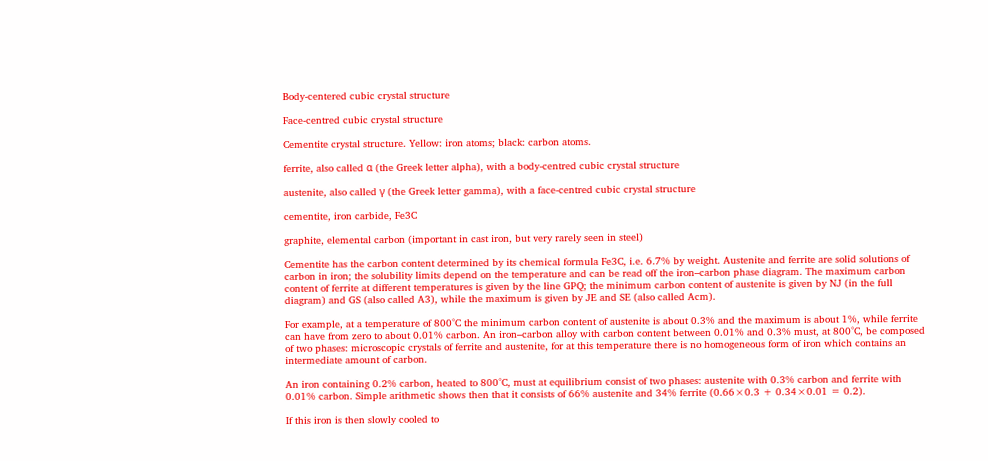Body-centered cubic crystal structure

Face-centred cubic crystal structure

Cementite crystal structure. Yellow: iron atoms; black: carbon atoms.

ferrite, also called α (the Greek letter alpha), with a body-centred cubic crystal structure

austenite, also called γ (the Greek letter gamma), with a face-centred cubic crystal structure

cementite, iron carbide, Fe3C

graphite, elemental carbon (important in cast iron, but very rarely seen in steel)

Cementite has the carbon content determined by its chemical formula Fe3C, i.e. 6.7% by weight. Austenite and ferrite are solid solutions of carbon in iron; the solubility limits depend on the temperature and can be read off the iron–carbon phase diagram. The maximum carbon content of ferrite at different temperatures is given by the line GPQ; the minimum carbon content of austenite is given by NJ (in the full diagram) and GS (also called A3), while the maximum is given by JE and SE (also called Acm).

For example, at a temperature of 800°C the minimum carbon content of austenite is about 0.3% and the maximum is about 1%, while ferrite can have from zero to about 0.01% carbon. An iron–carbon alloy with carbon content between 0.01% and 0.3% must, at 800°C, be composed of two phases: microscopic crystals of ferrite and austenite, for at this temperature there is no homogeneous form of iron which contains an intermediate amount of carbon.

An iron containing 0.2% carbon, heated to 800°C, must at equilibrium consist of two phases: austenite with 0.3% carbon and ferrite with 0.01% carbon. Simple arithmetic shows then that it consists of 66% austenite and 34% ferrite (0.66×0.3 + 0.34×0.01 = 0.2).

If this iron is then slowly cooled to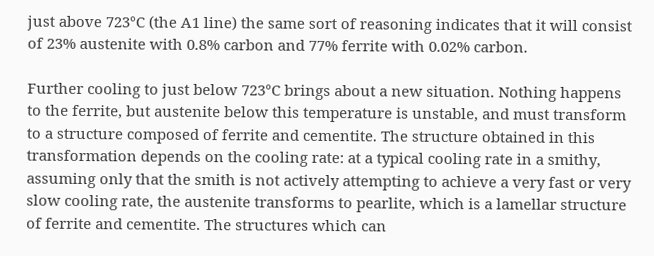just above 723°C (the A1 line) the same sort of reasoning indicates that it will consist of 23% austenite with 0.8% carbon and 77% ferrite with 0.02% carbon.

Further cooling to just below 723°C brings about a new situation. Nothing happens to the ferrite, but austenite below this temperature is unstable, and must transform to a structure composed of ferrite and cementite. The structure obtained in this transformation depends on the cooling rate: at a typical cooling rate in a smithy, assuming only that the smith is not actively attempting to achieve a very fast or very slow cooling rate, the austenite transforms to pearlite, which is a lamellar structure of ferrite and cementite. The structures which can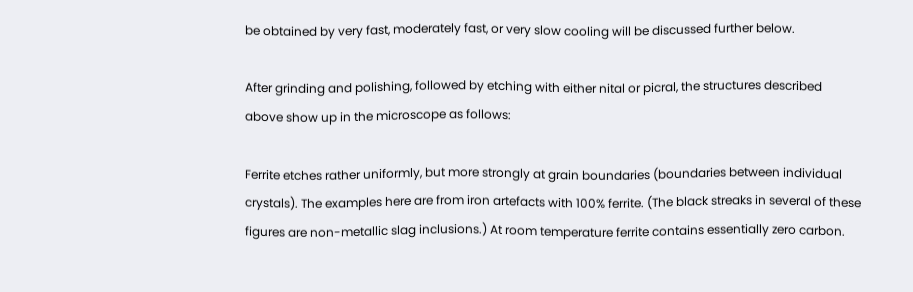be obtained by very fast, moderately fast, or very slow cooling will be discussed further below.

After grinding and polishing, followed by etching with either nital or picral, the structures described above show up in the microscope as follows:

Ferrite etches rather uniformly, but more strongly at grain boundaries (boundaries between individual crystals). The examples here are from iron artefacts with 100% ferrite. (The black streaks in several of these figures are non-metallic slag inclusions.) At room temperature ferrite contains essentially zero carbon.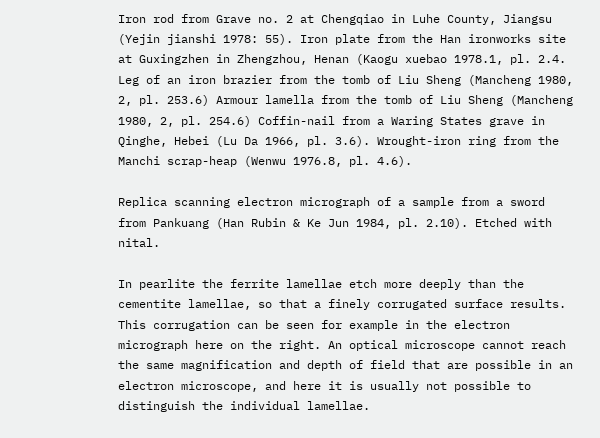Iron rod from Grave no. 2 at Chengqiao in Luhe County, Jiangsu (Yejin jianshi 1978: 55). Iron plate from the Han ironworks site at Guxingzhen in Zhengzhou, Henan (Kaogu xuebao 1978.1, pl. 2.4. Leg of an iron brazier from the tomb of Liu Sheng (Mancheng 1980, 2, pl. 253.6) Armour lamella from the tomb of Liu Sheng (Mancheng 1980, 2, pl. 254.6) Coffin-nail from a Waring States grave in Qinghe, Hebei (Lu Da 1966, pl. 3.6). Wrought-iron ring from the Manchi scrap-heap (Wenwu 1976.8, pl. 4.6).

Replica scanning electron micrograph of a sample from a sword from Pankuang (Han Rubin & Ke Jun 1984, pl. 2.10). Etched with nital.

In pearlite the ferrite lamellae etch more deeply than the cementite lamellae, so that a finely corrugated surface results. This corrugation can be seen for example in the electron micrograph here on the right. An optical microscope cannot reach the same magnification and depth of field that are possible in an electron microscope, and here it is usually not possible to distinguish the individual lamellae.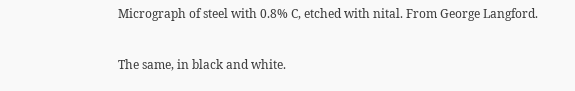Micrograph of steel with 0.8% C, etched with nital. From George Langford.

The same, in black and white.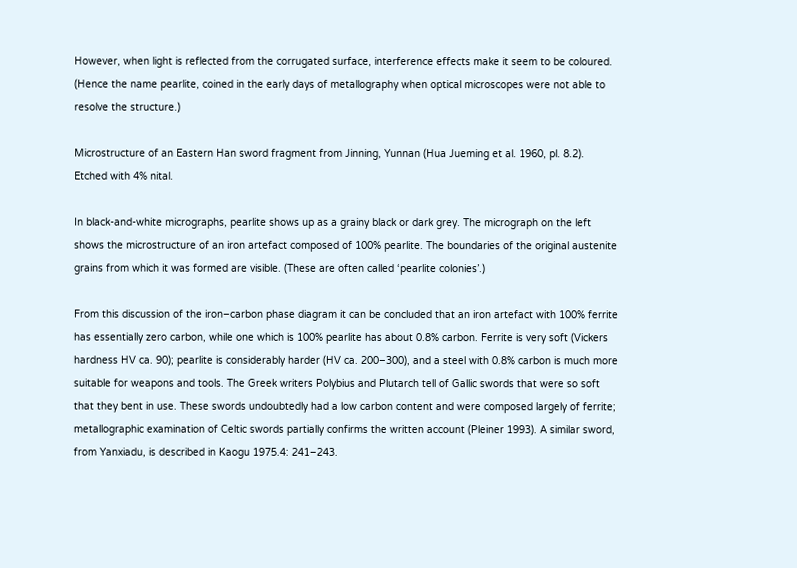However, when light is reflected from the corrugated surface, interference effects make it seem to be coloured. (Hence the name pearlite, coined in the early days of metallography when optical microscopes were not able to resolve the structure.)

Microstructure of an Eastern Han sword fragment from Jinning, Yunnan (Hua Jueming et al. 1960, pl. 8.2). Etched with 4% nital.

In black-and-white micrographs, pearlite shows up as a grainy black or dark grey. The micrograph on the left shows the microstructure of an iron artefact composed of 100% pearlite. The boundaries of the original austenite grains from which it was formed are visible. (These are often called ‘pearlite colonies’.)

From this discussion of the iron–carbon phase diagram it can be concluded that an iron artefact with 100% ferrite has essentially zero carbon, while one which is 100% pearlite has about 0.8% carbon. Ferrite is very soft (Vickers hardness HV ca. 90); pearlite is considerably harder (HV ca. 200–300), and a steel with 0.8% carbon is much more suitable for weapons and tools. The Greek writers Polybius and Plutarch tell of Gallic swords that were so soft that they bent in use. These swords undoubtedly had a low carbon content and were composed largely of ferrite; metallographic examination of Celtic swords partially confirms the written account (Pleiner 1993). A similar sword, from Yanxiadu, is described in Kaogu 1975.4: 241–243.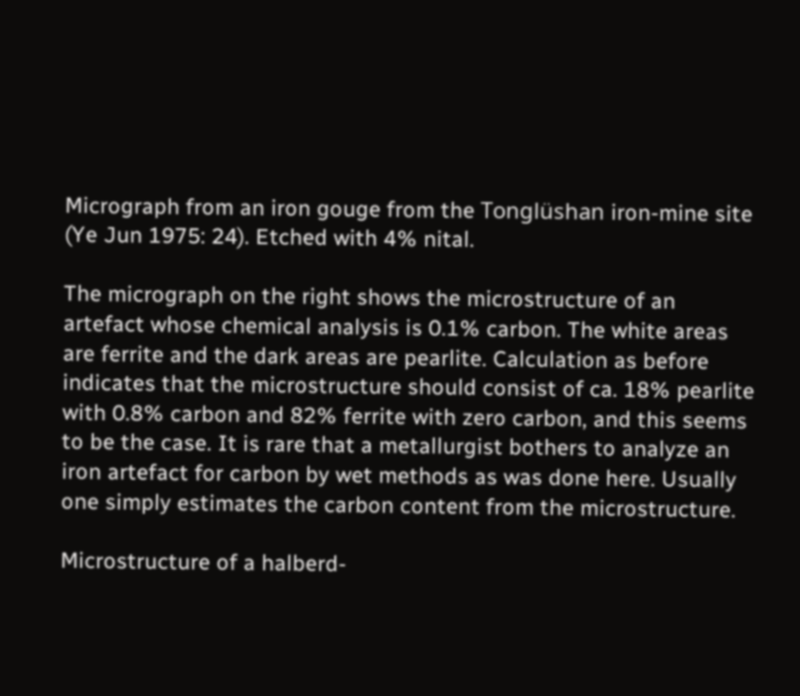Micrograph from an iron gouge from the Tonglüshan iron-mine site (Ye Jun 1975: 24). Etched with 4% nital.

The micrograph on the right shows the microstructure of an artefact whose chemical analysis is 0.1% carbon. The white areas are ferrite and the dark areas are pearlite. Calculation as before indicates that the microstructure should consist of ca. 18% pearlite with 0.8% carbon and 82% ferrite with zero carbon, and this seems to be the case. It is rare that a metallurgist bothers to analyze an iron artefact for carbon by wet methods as was done here. Usually one simply estimates the carbon content from the microstructure.

Microstructure of a halberd-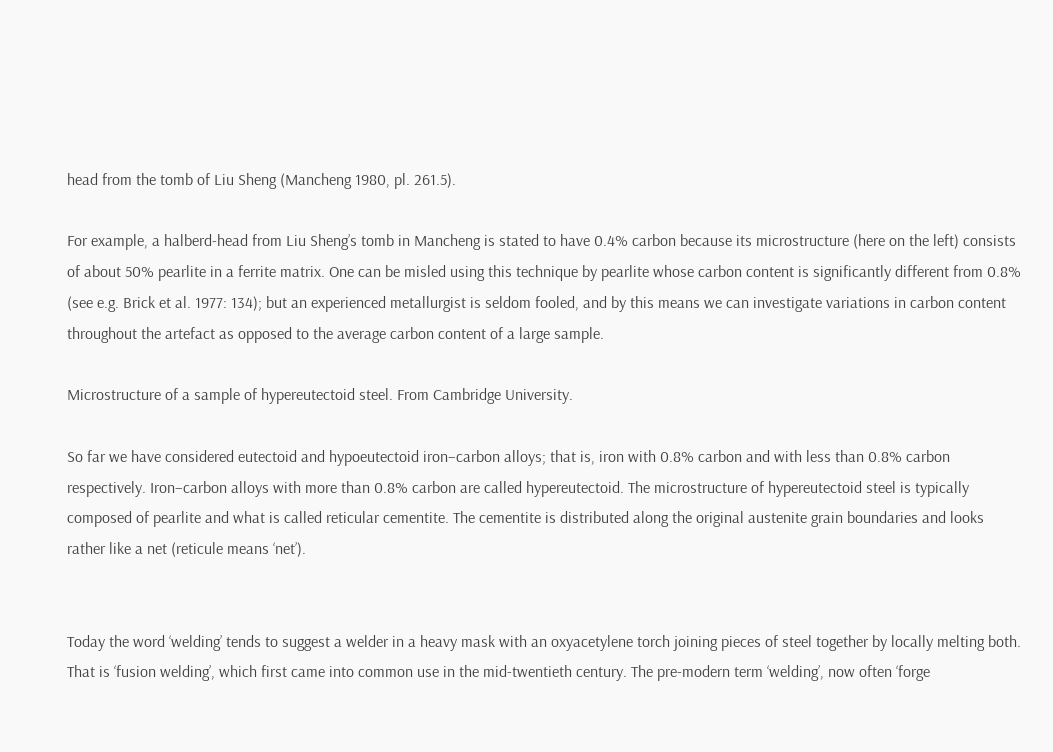head from the tomb of Liu Sheng (Mancheng 1980, pl. 261.5).

For example, a halberd-head from Liu Sheng’s tomb in Mancheng is stated to have 0.4% carbon because its microstructure (here on the left) consists of about 50% pearlite in a ferrite matrix. One can be misled using this technique by pearlite whose carbon content is significantly different from 0.8% (see e.g. Brick et al. 1977: 134); but an experienced metallurgist is seldom fooled, and by this means we can investigate variations in carbon content throughout the artefact as opposed to the average carbon content of a large sample.

Microstructure of a sample of hypereutectoid steel. From Cambridge University.

So far we have considered eutectoid and hypoeutectoid iron–carbon alloys; that is, iron with 0.8% carbon and with less than 0.8% carbon respectively. Iron–carbon alloys with more than 0.8% carbon are called hypereutectoid. The microstructure of hypereutectoid steel is typically composed of pearlite and what is called reticular cementite. The cementite is distributed along the original austenite grain boundaries and looks rather like a net (reticule means ‘net’).


Today the word ‘welding’ tends to suggest a welder in a heavy mask with an oxyacetylene torch joining pieces of steel together by locally melting both. That is ‘fusion welding’, which first came into common use in the mid-twentieth century. The pre-modern term ‘welding’, now often ‘forge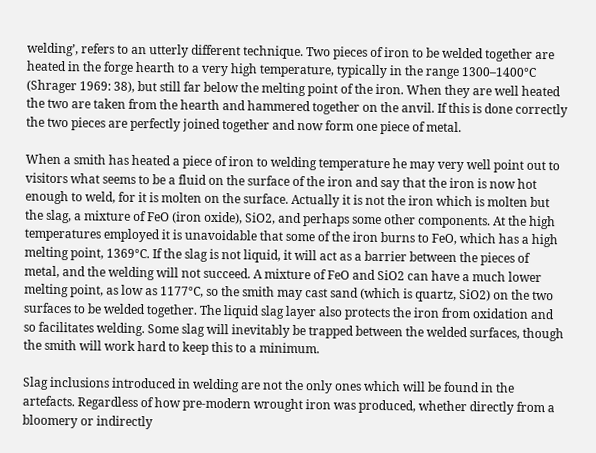welding’, refers to an utterly different technique. Two pieces of iron to be welded together are heated in the forge hearth to a very high temperature, typically in the range 1300–1400°C (Shrager 1969: 38), but still far below the melting point of the iron. When they are well heated the two are taken from the hearth and hammered together on the anvil. If this is done correctly the two pieces are perfectly joined together and now form one piece of metal.

When a smith has heated a piece of iron to welding temperature he may very well point out to visitors what seems to be a fluid on the surface of the iron and say that the iron is now hot enough to weld, for it is molten on the surface. Actually it is not the iron which is molten but the slag, a mixture of FeO (iron oxide), SiO2, and perhaps some other components. At the high temperatures employed it is unavoidable that some of the iron burns to FeO, which has a high melting point, 1369°C. If the slag is not liquid, it will act as a barrier between the pieces of metal, and the welding will not succeed. A mixture of FeO and SiO2 can have a much lower melting point, as low as 1177°C, so the smith may cast sand (which is quartz, SiO2) on the two surfaces to be welded together. The liquid slag layer also protects the iron from oxidation and so facilitates welding. Some slag will inevitably be trapped between the welded surfaces, though the smith will work hard to keep this to a minimum.

Slag inclusions introduced in welding are not the only ones which will be found in the artefacts. Regardless of how pre-modern wrought iron was produced, whether directly from a bloomery or indirectly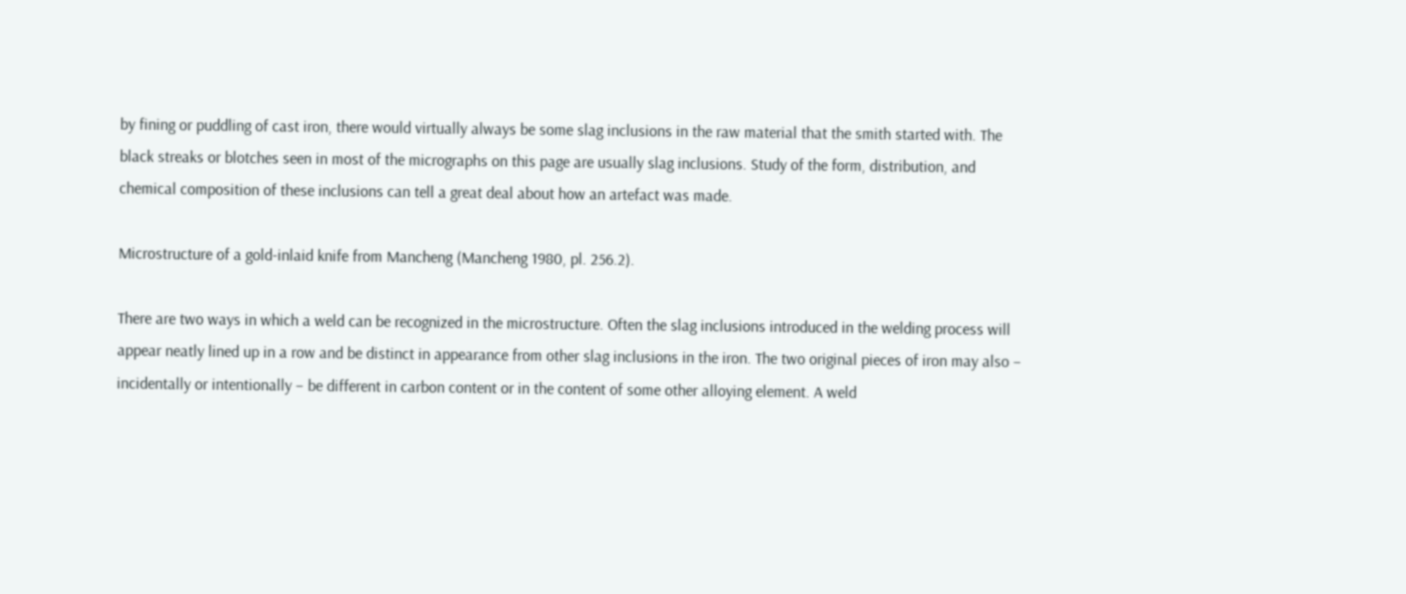by fining or puddling of cast iron, there would virtually always be some slag inclusions in the raw material that the smith started with. The black streaks or blotches seen in most of the micrographs on this page are usually slag inclusions. Study of the form, distribution, and chemical composition of these inclusions can tell a great deal about how an artefact was made.

Microstructure of a gold-inlaid knife from Mancheng (Mancheng 1980, pl. 256.2).

There are two ways in which a weld can be recognized in the microstructure. Often the slag inclusions introduced in the welding process will appear neatly lined up in a row and be distinct in appearance from other slag inclusions in the iron. The two original pieces of iron may also – incidentally or intentionally – be different in carbon content or in the content of some other alloying element. A weld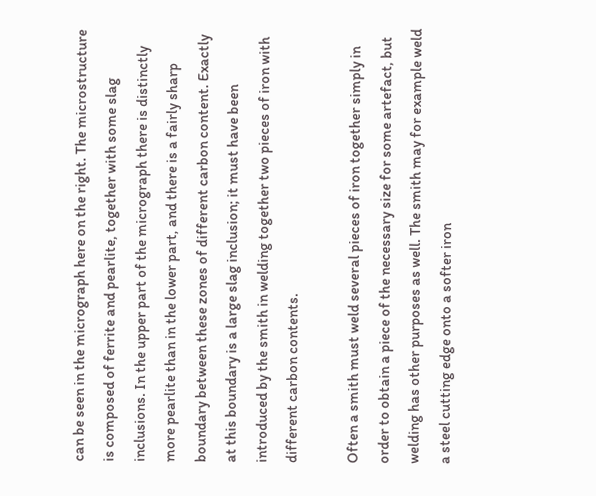can be seen in the micrograph here on the right. The microstructure is composed of ferrite and pearlite, together with some slag inclusions. In the upper part of the micrograph there is distinctly more pearlite than in the lower part, and there is a fairly sharp boundary between these zones of different carbon content. Exactly at this boundary is a large slag inclusion; it must have been introduced by the smith in welding together two pieces of iron with different carbon contents.

Often a smith must weld several pieces of iron together simply in order to obtain a piece of the necessary size for some artefact, but welding has other purposes as well. The smith may for example weld a steel cutting edge onto a softer iron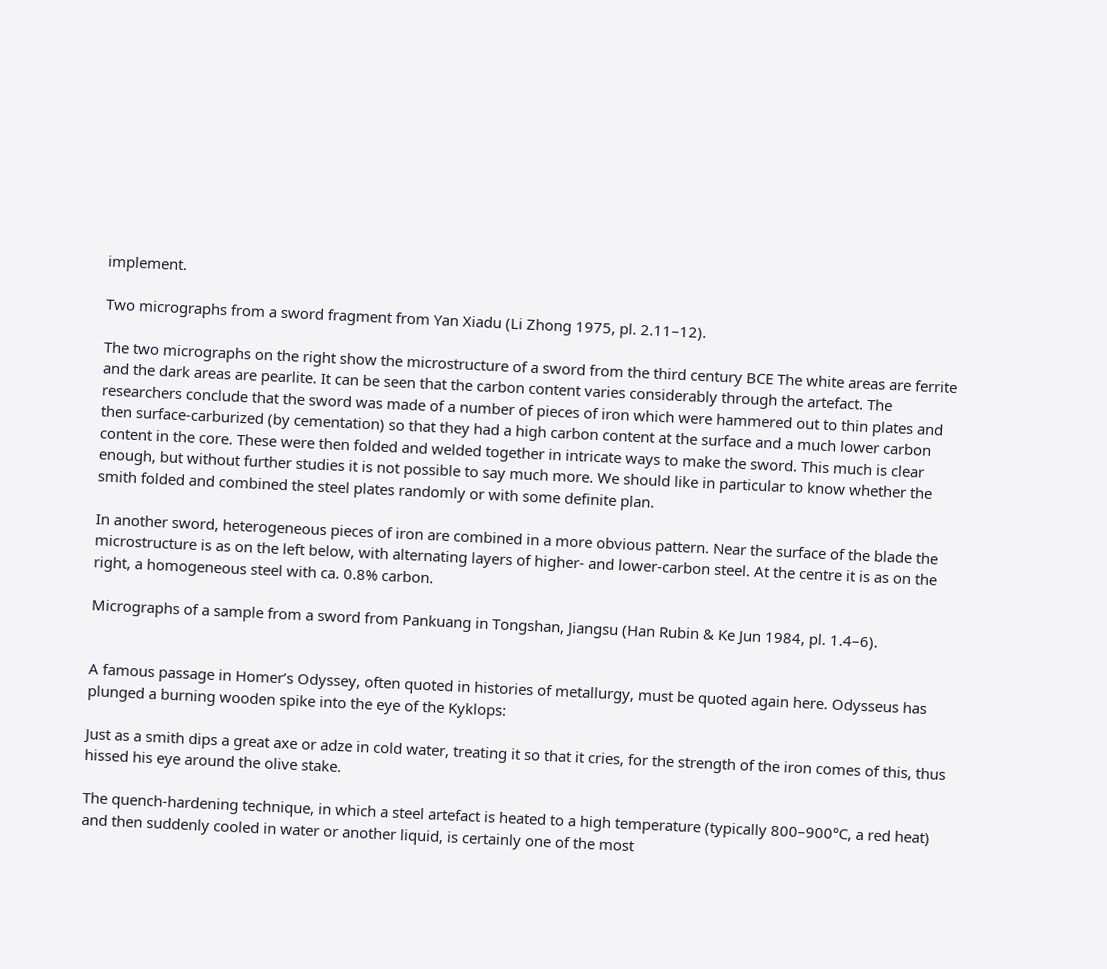implement.

Two micrographs from a sword fragment from Yan Xiadu (Li Zhong 1975, pl. 2.11–12).

The two micrographs on the right show the microstructure of a sword from the third century BCE The white areas are ferrite and the dark areas are pearlite. It can be seen that the carbon content varies considerably through the artefact. The researchers conclude that the sword was made of a number of pieces of iron which were hammered out to thin plates and then surface-carburized (by cementation) so that they had a high carbon content at the surface and a much lower carbon content in the core. These were then folded and welded together in intricate ways to make the sword. This much is clear enough, but without further studies it is not possible to say much more. We should like in particular to know whether the smith folded and combined the steel plates randomly or with some definite plan.

In another sword, heterogeneous pieces of iron are combined in a more obvious pattern. Near the surface of the blade the microstructure is as on the left below, with alternating layers of higher- and lower-carbon steel. At the centre it is as on the right, a homogeneous steel with ca. 0.8% carbon.

Micrographs of a sample from a sword from Pankuang in Tongshan, Jiangsu (Han Rubin & Ke Jun 1984, pl. 1.4–6).


A famous passage in Homer’s Odyssey, often quoted in histories of metallurgy, must be quoted again here. Odysseus has plunged a burning wooden spike into the eye of the Kyklops:

Just as a smith dips a great axe or adze in cold water, treating it so that it cries, for the strength of the iron comes of this, thus hissed his eye around the olive stake.

The quench-hardening technique, in which a steel artefact is heated to a high temperature (typically 800–900°C, a red heat) and then suddenly cooled in water or another liquid, is certainly one of the most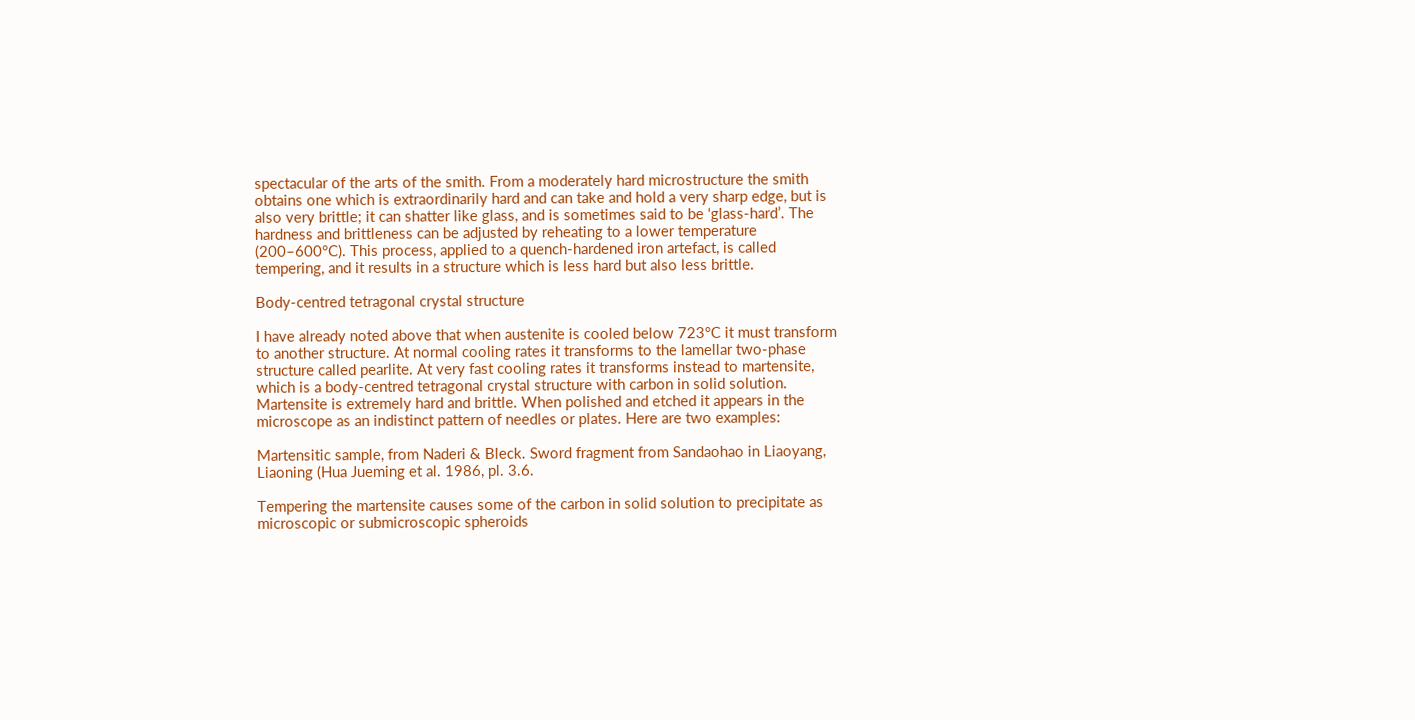spectacular of the arts of the smith. From a moderately hard microstructure the smith obtains one which is extraordinarily hard and can take and hold a very sharp edge, but is also very brittle; it can shatter like glass, and is sometimes said to be ‘glass-hard’. The hardness and brittleness can be adjusted by reheating to a lower temperature (200–600°C). This process, applied to a quench-hardened iron artefact, is called tempering, and it results in a structure which is less hard but also less brittle.

Body-centred tetragonal crystal structure

I have already noted above that when austenite is cooled below 723°C it must transform to another structure. At normal cooling rates it transforms to the lamellar two-phase structure called pearlite. At very fast cooling rates it transforms instead to martensite, which is a body-centred tetragonal crystal structure with carbon in solid solution. Martensite is extremely hard and brittle. When polished and etched it appears in the microscope as an indistinct pattern of needles or plates. Here are two examples:

Martensitic sample, from Naderi & Bleck. Sword fragment from Sandaohao in Liaoyang, Liaoning (Hua Jueming et al. 1986, pl. 3.6.

Tempering the martensite causes some of the carbon in solid solution to precipitate as microscopic or submicroscopic spheroids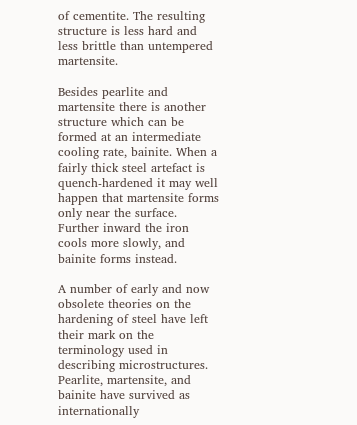of cementite. The resulting structure is less hard and less brittle than untempered martensite.

Besides pearlite and martensite there is another structure which can be formed at an intermediate cooling rate, bainite. When a fairly thick steel artefact is quench-hardened it may well happen that martensite forms only near the surface. Further inward the iron cools more slowly, and bainite forms instead.

A number of early and now obsolete theories on the hardening of steel have left their mark on the terminology used in describing microstructures. Pearlite, martensite, and bainite have survived as internationally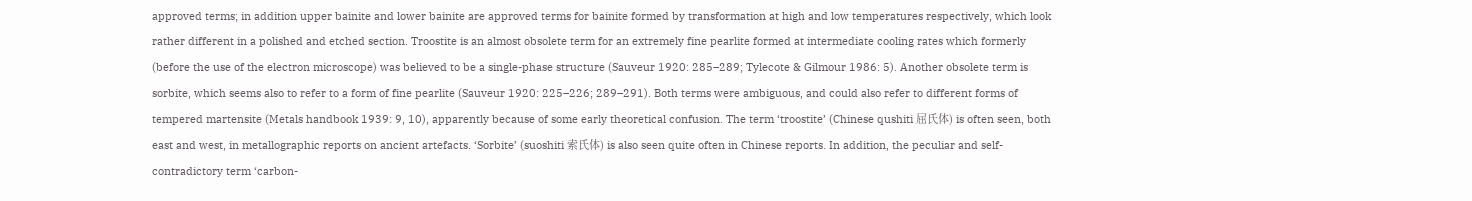approved terms; in addition upper bainite and lower bainite are approved terms for bainite formed by transformation at high and low temperatures respectively, which look rather different in a polished and etched section. Troostite is an almost obsolete term for an extremely fine pearlite formed at intermediate cooling rates which formerly (before the use of the electron microscope) was believed to be a single-phase structure (Sauveur 1920: 285–289; Tylecote & Gilmour 1986: 5). Another obsolete term is sorbite, which seems also to refer to a form of fine pearlite (Sauveur 1920: 225–226; 289–291). Both terms were ambiguous, and could also refer to different forms of tempered martensite (Metals handbook 1939: 9, 10), apparently because of some early theoretical confusion. The term ‘troostite’ (Chinese qushiti 屈氏体) is often seen, both east and west, in metallographic reports on ancient artefacts. ‘Sorbite’ (suoshiti 索氏体) is also seen quite often in Chinese reports. In addition, the peculiar and self-contradictory term ‘carbon-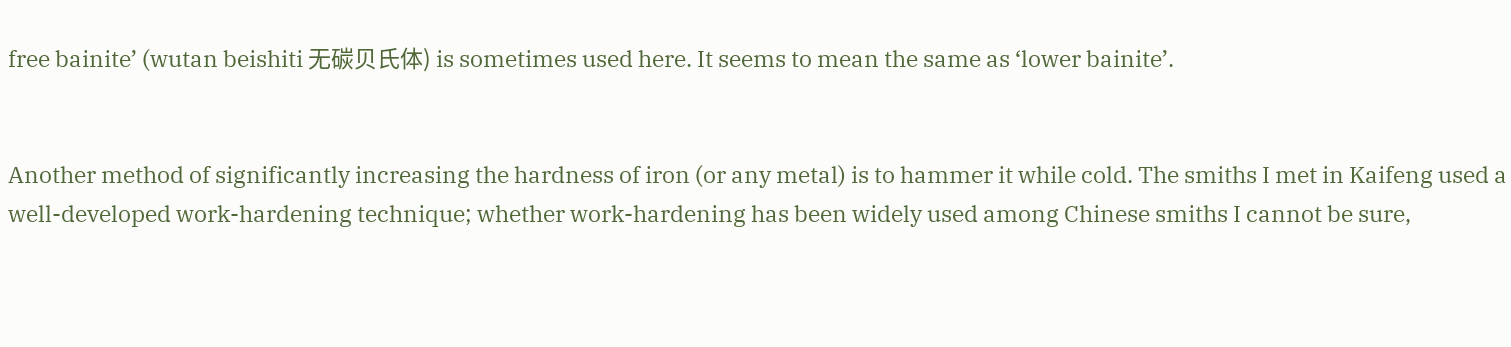free bainite’ (wutan beishiti 无碳贝氏体) is sometimes used here. It seems to mean the same as ‘lower bainite’.


Another method of significantly increasing the hardness of iron (or any metal) is to hammer it while cold. The smiths I met in Kaifeng used a well-developed work-hardening technique; whether work-hardening has been widely used among Chinese smiths I cannot be sure,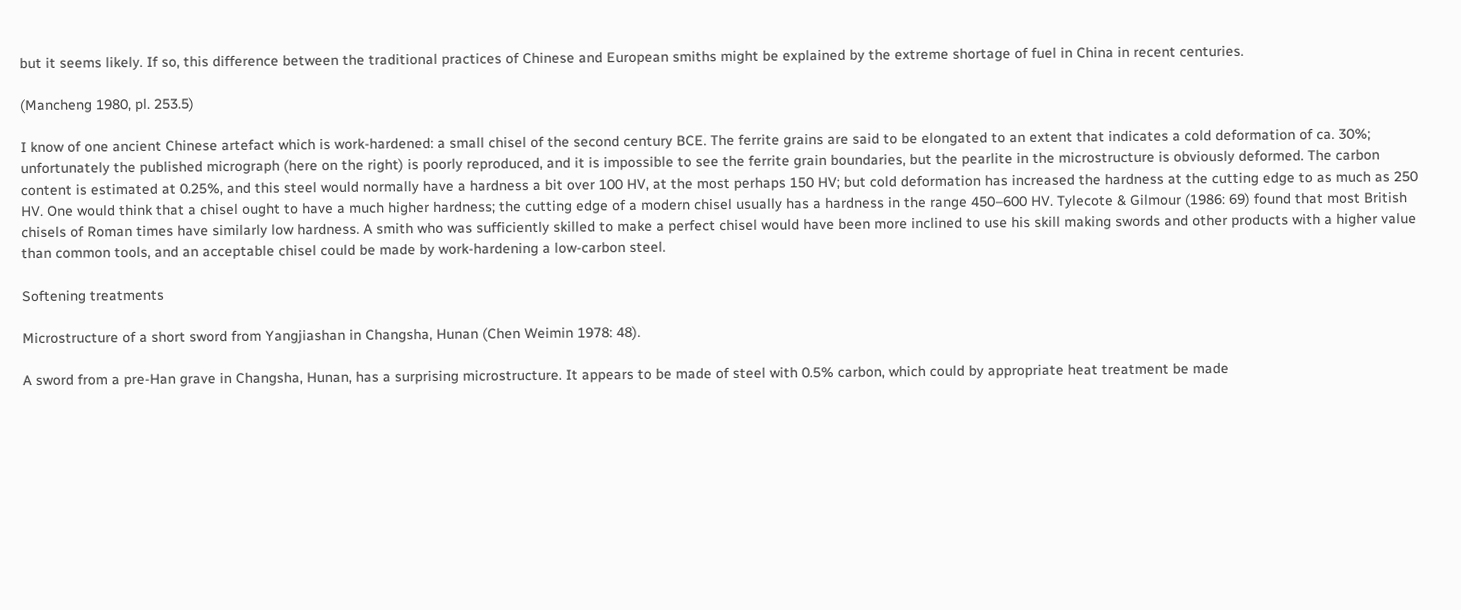but it seems likely. If so, this difference between the traditional practices of Chinese and European smiths might be explained by the extreme shortage of fuel in China in recent centuries.

(Mancheng 1980, pl. 253.5)

I know of one ancient Chinese artefact which is work-hardened: a small chisel of the second century BCE. The ferrite grains are said to be elongated to an extent that indicates a cold deformation of ca. 30%; unfortunately the published micrograph (here on the right) is poorly reproduced, and it is impossible to see the ferrite grain boundaries, but the pearlite in the microstructure is obviously deformed. The carbon content is estimated at 0.25%, and this steel would normally have a hardness a bit over 100 HV, at the most perhaps 150 HV; but cold deformation has increased the hardness at the cutting edge to as much as 250 HV. One would think that a chisel ought to have a much higher hardness; the cutting edge of a modern chisel usually has a hardness in the range 450–600 HV. Tylecote & Gilmour (1986: 69) found that most British chisels of Roman times have similarly low hardness. A smith who was sufficiently skilled to make a perfect chisel would have been more inclined to use his skill making swords and other products with a higher value than common tools, and an acceptable chisel could be made by work-hardening a low-carbon steel.

Softening treatments

Microstructure of a short sword from Yangjiashan in Changsha, Hunan (Chen Weimin 1978: 48).

A sword from a pre-Han grave in Changsha, Hunan, has a surprising microstructure. It appears to be made of steel with 0.5% carbon, which could by appropriate heat treatment be made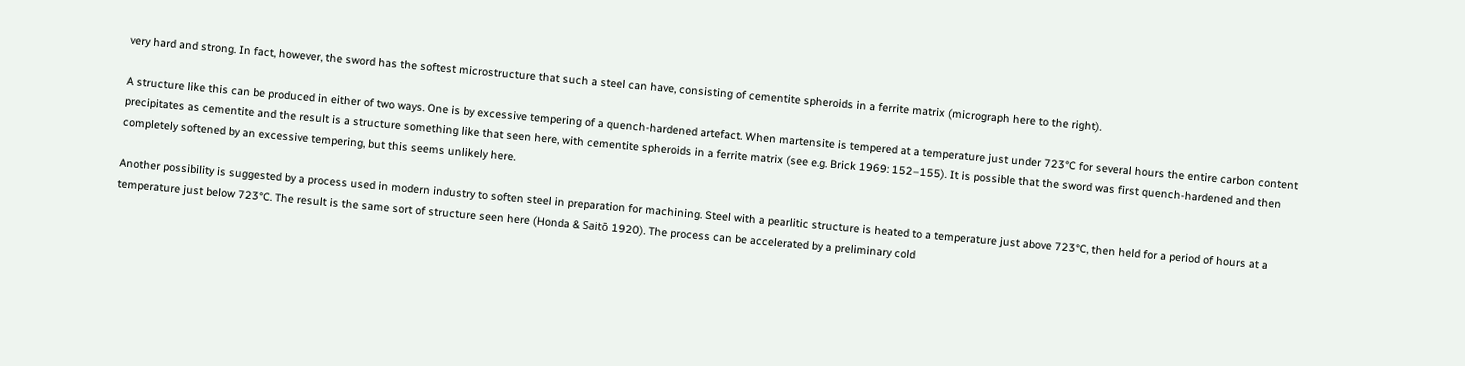very hard and strong. In fact, however, the sword has the softest microstructure that such a steel can have, consisting of cementite spheroids in a ferrite matrix (micrograph here to the right).

A structure like this can be produced in either of two ways. One is by excessive tempering of a quench-hardened artefact. When martensite is tempered at a temperature just under 723°C for several hours the entire carbon content precipitates as cementite and the result is a structure something like that seen here, with cementite spheroids in a ferrite matrix (see e.g. Brick 1969: 152–155). It is possible that the sword was first quench-hardened and then completely softened by an excessive tempering, but this seems unlikely here.

Another possibility is suggested by a process used in modern industry to soften steel in preparation for machining. Steel with a pearlitic structure is heated to a temperature just above 723°C, then held for a period of hours at a temperature just below 723°C. The result is the same sort of structure seen here (Honda & Saitō 1920). The process can be accelerated by a preliminary cold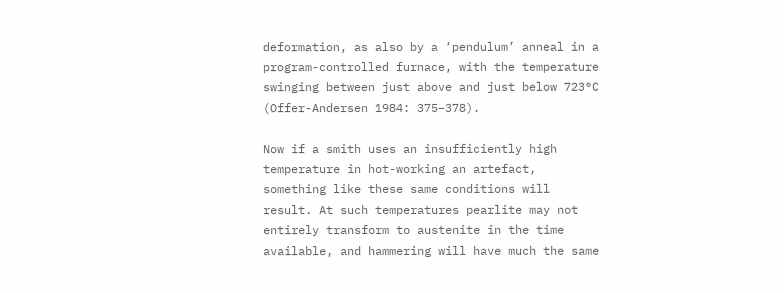deformation, as also by a ‘pendulum’ anneal in a program-controlled furnace, with the temperature swinging between just above and just below 723°C (Offer-Andersen 1984: 375–378).

Now if a smith uses an insufficiently high temperature in hot-working an artefact, something like these same conditions will result. At such temperatures pearlite may not entirely transform to austenite in the time available, and hammering will have much the same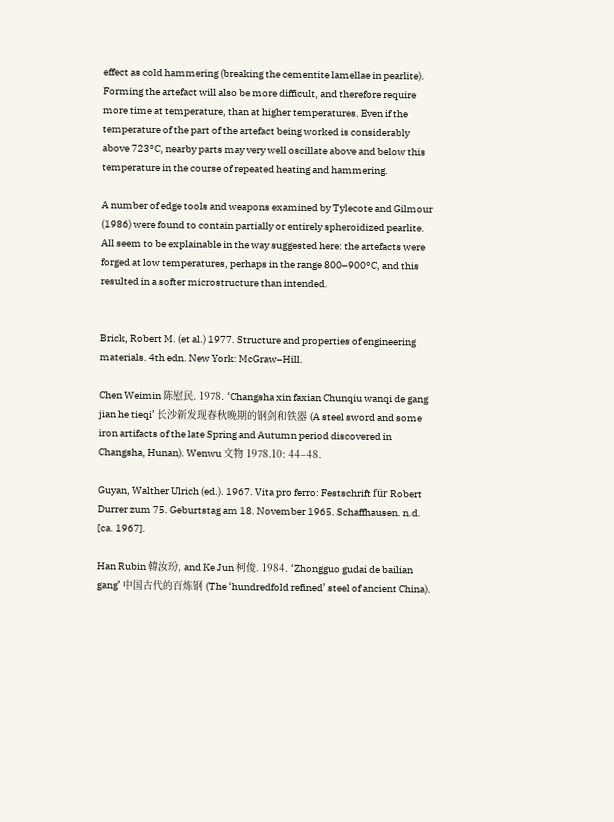effect as cold hammering (breaking the cementite lamellae in pearlite). Forming the artefact will also be more difficult, and therefore require more time at temperature, than at higher temperatures. Even if the temperature of the part of the artefact being worked is considerably above 723°C, nearby parts may very well oscillate above and below this temperature in the course of repeated heating and hammering.

A number of edge tools and weapons examined by Tylecote and Gilmour (1986) were found to contain partially or entirely spheroidized pearlite. All seem to be explainable in the way suggested here: the artefacts were forged at low temperatures, perhaps in the range 800–900°C, and this resulted in a softer microstructure than intended.


Brick, Robert M. (et al.) 1977. Structure and properties of engineering materials. 4th edn. New York: McGraw–Hill.

Chen Weimin 陈慰民. 1978. ‘Changsha xin faxian Chunqiu wanqi de gang jian he tieqi’ 长沙新发现春秋晚期的钢剑和铁器 (A steel sword and some iron artifacts of the late Spring and Autumn period discovered in Changsha, Hunan). Wenwu 文物 1978.10: 44–48.

Guyan, Walther Ulrich (ed.). 1967. Vita pro ferro: Festschrift für Robert Durrer zum 75. Geburtstag am 18. November 1965. Schaffhausen. n.d. [ca. 1967].

Han Rubin 韓汝玢, and Ke Jun 柯俊. 1984. ‘Zhongguo gudai de bailian gang’ 中国古代的百炼钢 (The ‘hundredfold refined’ steel of ancient China).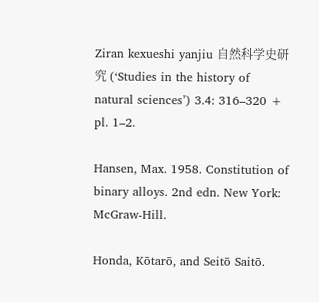Ziran kexueshi yanjiu 自然科学史研究 (‘Studies in the history of natural sciences’) 3.4: 316–320 + pl. 1–2.

Hansen, Max. 1958. Constitution of binary alloys. 2nd edn. New York: McGraw-Hill.

Honda, Kōtarō, and Seitō Saitō.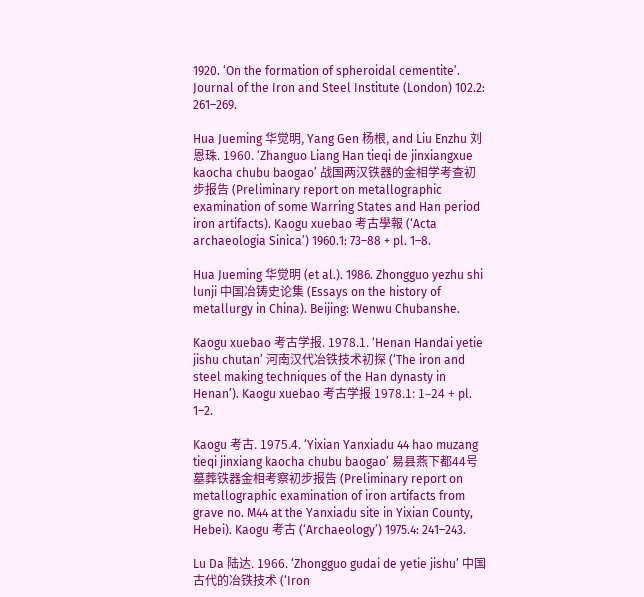1920. ‘On the formation of spheroidal cementite’. Journal of the Iron and Steel Institute (London) 102.2: 261–269.

Hua Jueming 华觉明, Yang Gen 杨根, and Liu Enzhu 刘恩珠. 1960. ‘Zhanguo Liang Han tieqi de jinxiangxue kaocha chubu baogao’ 战国两汉铁器的金相学考查初步报告 (Preliminary report on metallographic examination of some Warring States and Han period iron artifacts). Kaogu xuebao 考古學報 (‘Acta archaeologia Sinica’) 1960.1: 73–88 + pl. 1–8.

Hua Jueming 华觉明 (et al.). 1986. Zhongguo yezhu shi lunji 中国冶铸史论集 (Essays on the history of metallurgy in China). Beijing: Wenwu Chubanshe.

Kaogu xuebao 考古学报. 1978.1. ‘Henan Handai yetie jishu chutan’ 河南汉代冶铁技术初探 (‘The iron and steel making techniques of the Han dynasty in Henan’). Kaogu xuebao 考古学报 1978.1: 1–24 + pl. 1–2.

Kaogu 考古. 1975.4. ‘Yixian Yanxiadu 44 hao muzang tieqi jinxiang kaocha chubu baogao’ 易县燕下都44号墓葬铁器金相考察初步报告 (Preliminary report on metallographic examination of iron artifacts from grave no. M44 at the Yanxiadu site in Yixian County, Hebei). Kaogu 考古 (‘Archaeology’) 1975.4: 241–243.

Lu Da 陆达. 1966. ‘Zhongguo gudai de yetie jishu’ 中国古代的冶铁技术 (‘Iron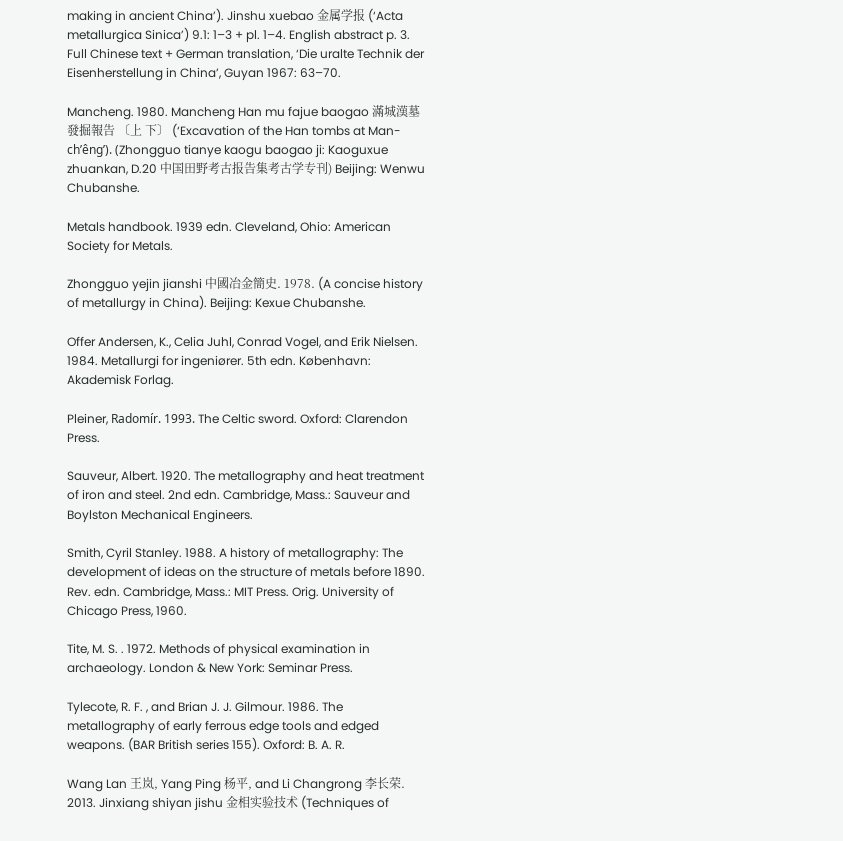making in ancient China’). Jinshu xuebao 金属学报 (‘Acta metallurgica Sinica’) 9.1: 1–3 + pl. 1–4. English abstract p. 3. Full Chinese text + German translation, ‘Die uralte Technik der Eisenherstellung in China’, Guyan 1967: 63–70.

Mancheng. 1980. Mancheng Han mu fajue baogao 滿城漢墓發掘報告 〔上 下〕 (‘Excavation of the Han tombs at Man-ch’êng’). (Zhongguo tianye kaogu baogao ji: Kaoguxue zhuankan, D.20 中国田野考古报告集考古学专刊) Beijing: Wenwu Chubanshe.

Metals handbook. 1939 edn. Cleveland, Ohio: American Society for Metals.

Zhongguo yejin jianshi 中國冶金簡史. 1978. (A concise history of metallurgy in China). Beijing: Kexue Chubanshe.

Offer Andersen, K., Celia Juhl, Conrad Vogel, and Erik Nielsen. 1984. Metallurgi for ingeniører. 5th edn. København: Akademisk Forlag.

Pleiner, Radomír. 1993. The Celtic sword. Oxford: Clarendon Press.

Sauveur, Albert. 1920. The metallography and heat treatment of iron and steel. 2nd edn. Cambridge, Mass.: Sauveur and Boylston Mechanical Engineers.

Smith, Cyril Stanley. 1988. A history of metallography: The development of ideas on the structure of metals before 1890. Rev. edn. Cambridge, Mass.: MIT Press. Orig. University of Chicago Press, 1960.

Tite, M. S. . 1972. Methods of physical examination in archaeology. London & New York: Seminar Press.

Tylecote, R. F. , and Brian J. J. Gilmour. 1986. The metallography of early ferrous edge tools and edged weapons. (BAR British series 155). Oxford: B. A. R.

Wang Lan 王岚, Yang Ping 杨平, and Li Changrong 李长荣. 2013. Jinxiang shiyan jishu 金相实验技术 (Techniques of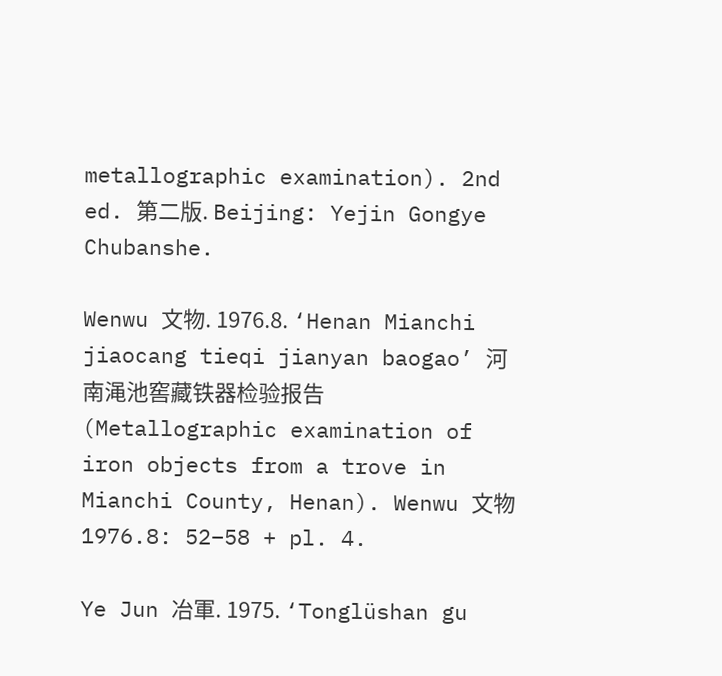metallographic examination). 2nd ed. 第二版. Beijing: Yejin Gongye Chubanshe.

Wenwu 文物. 1976.8. ‘Henan Mianchi jiaocang tieqi jianyan baogao’ 河南渑池窖藏铁器检验报告 (Metallographic examination of iron objects from a trove in Mianchi County, Henan). Wenwu 文物 1976.8: 52–58 + pl. 4.

Ye Jun 冶軍. 1975. ‘Tonglüshan gu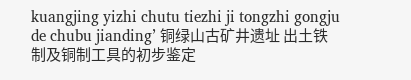kuangjing yizhi chutu tiezhi ji tongzhi gongju de chubu jianding’ 铜绿山古矿井遗址 出土铁制及铜制工具的初步鉴定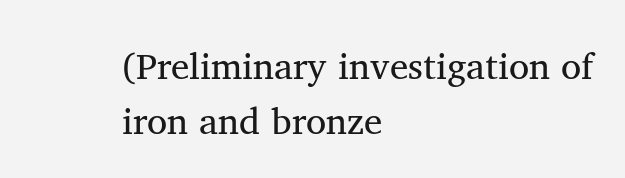(Preliminary investigation of iron and bronze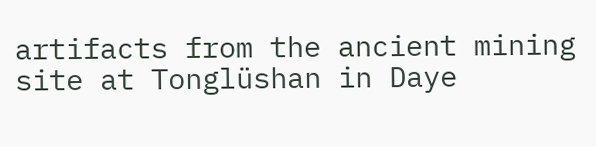artifacts from the ancient mining site at Tonglüshan in Daye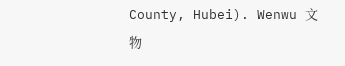County, Hubei). Wenwu 文物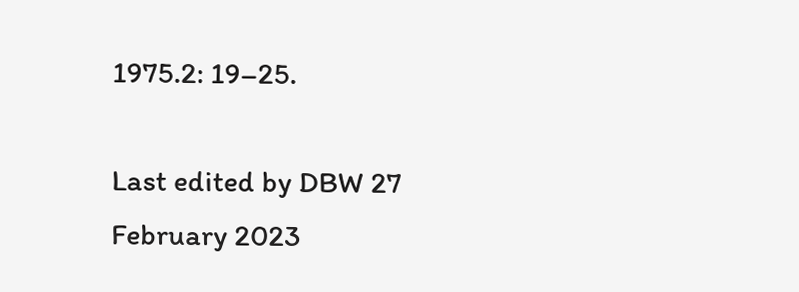1975.2: 19–25.

Last edited by DBW 27 February 2023